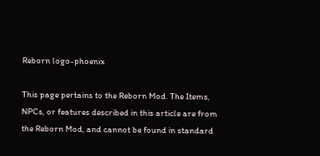Reborn logo-phoenix

This page pertains to the Reborn Mod. The Items, NPCs, or features described in this article are from the Reborn Mod, and cannot be found in standard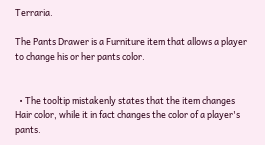Terraria.

The Pants Drawer is a Furniture item that allows a player to change his or her pants color.


  • The tooltip mistakenly states that the item changes Hair color, while it in fact changes the color of a player's pants.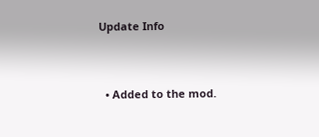Update Info


  • Added to the mod.